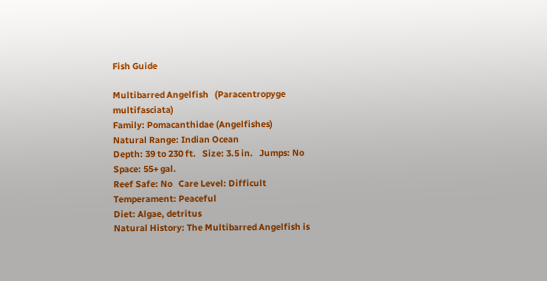Fish Guide

Multibarred Angelfish   (Paracentropyge multifasciata)
Family: Pomacanthidae (Angelfishes)
Natural Range: Indian Ocean
Depth: 39 to 230 ft.   Size: 3.5 in.   Jumps: No   Space: 55+ gal.
Reef Safe: No   Care Level: Difficult   Temperament: Peaceful
Diet: Algae, detritus
Natural History: The Multibarred Angelfish is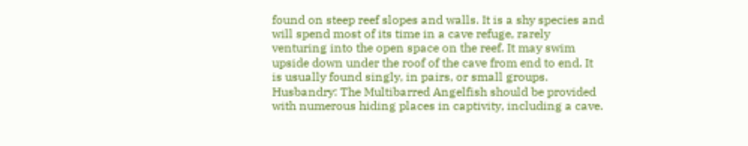found on steep reef slopes and walls. It is a shy species and will spend most of its time in a cave refuge, rarely venturing into the open space on the reef. It may swim upside down under the roof of the cave from end to end. It is usually found singly, in pairs, or small groups.
Husbandry: The Multibarred Angelfish should be provided with numerous hiding places in captivity, including a cave.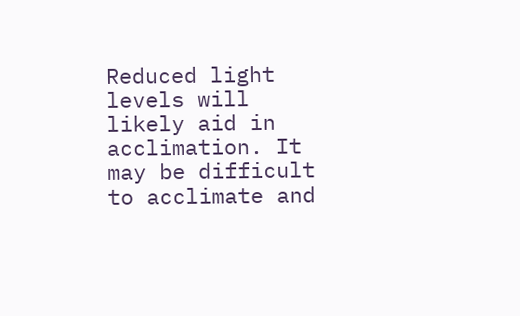Reduced light levels will likely aid in acclimation. It may be difficult to acclimate and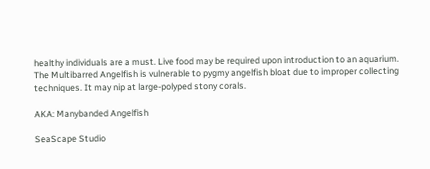healthy individuals are a must. Live food may be required upon introduction to an aquarium. The Multibarred Angelfish is vulnerable to pygmy angelfish bloat due to improper collecting techniques. It may nip at large-polyped stony corals.

AKA: Manybanded Angelfish

SeaScape Studio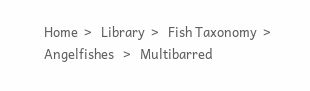Home  >   Library  >   Fish Taxonomy  >   Angelfishes   >   Multibarred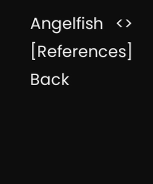Angelfish   <>   [References] Back